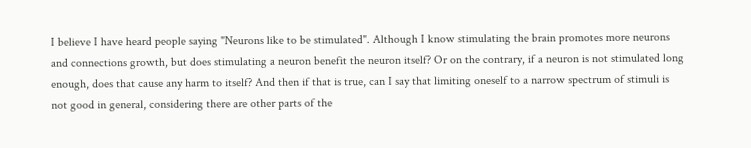I believe I have heard people saying "Neurons like to be stimulated". Although I know stimulating the brain promotes more neurons and connections growth, but does stimulating a neuron benefit the neuron itself? Or on the contrary, if a neuron is not stimulated long enough, does that cause any harm to itself? And then if that is true, can I say that limiting oneself to a narrow spectrum of stimuli is not good in general, considering there are other parts of the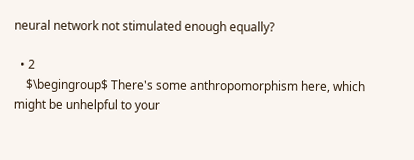neural network not stimulated enough equally?

  • 2
    $\begingroup$ There's some anthropomorphism here, which might be unhelpful to your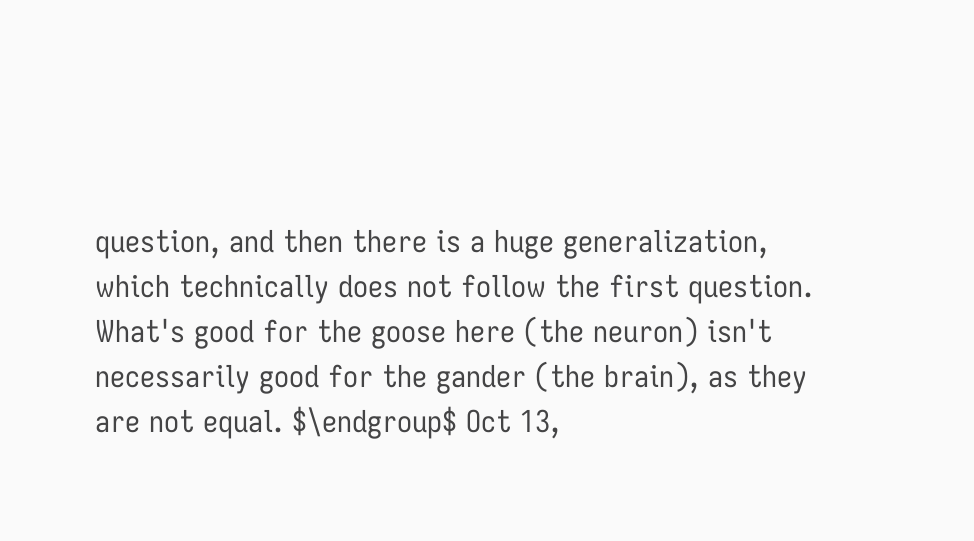question, and then there is a huge generalization, which technically does not follow the first question. What's good for the goose here (the neuron) isn't necessarily good for the gander (the brain), as they are not equal. $\endgroup$ Oct 13,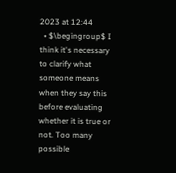2023 at 12:44
  • $\begingroup$ I think it's necessary to clarify what someone means when they say this before evaluating whether it is true or not. Too many possible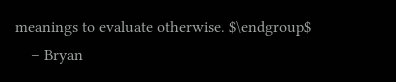meanings to evaluate otherwise. $\endgroup$
    – Bryan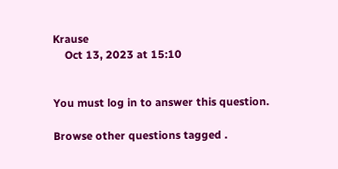Krause
    Oct 13, 2023 at 15:10


You must log in to answer this question.

Browse other questions tagged .